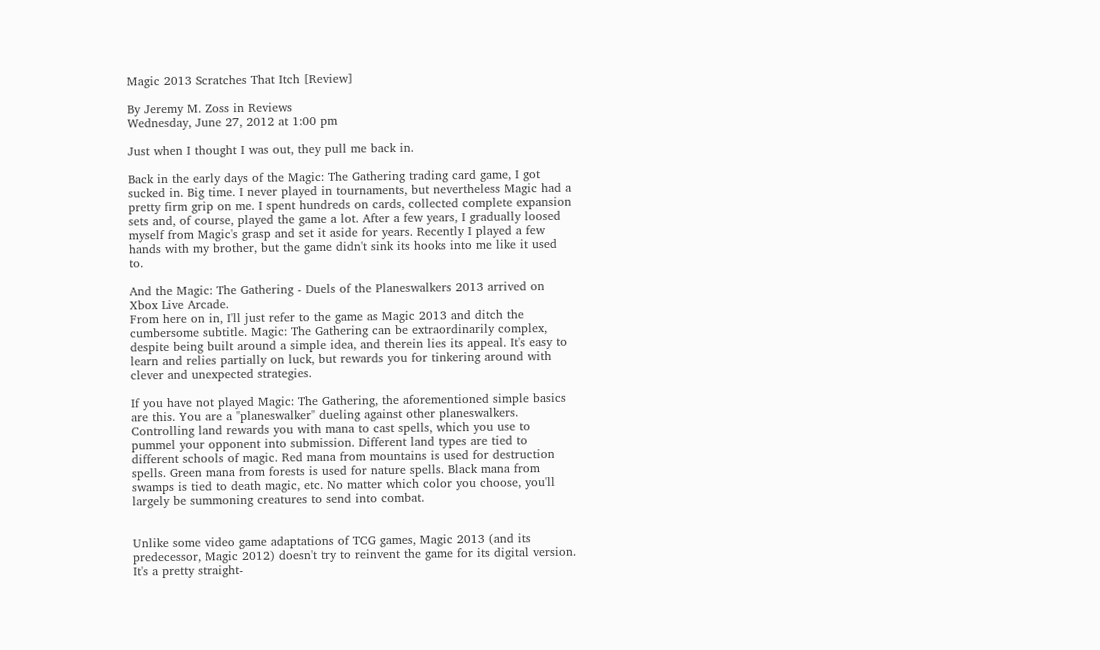Magic 2013 Scratches That Itch [Review]

By Jeremy M. Zoss in Reviews
Wednesday, June 27, 2012 at 1:00 pm

Just when I thought I was out, they pull me back in.

Back in the early days of the Magic: The Gathering trading card game, I got sucked in. Big time. I never played in tournaments, but nevertheless Magic had a pretty firm grip on me. I spent hundreds on cards, collected complete expansion sets and, of course, played the game a lot. After a few years, I gradually loosed myself from Magic's grasp and set it aside for years. Recently I played a few hands with my brother, but the game didn't sink its hooks into me like it used to.

And the Magic: The Gathering - Duels of the Planeswalkers 2013 arrived on Xbox Live Arcade.
From here on in, I'll just refer to the game as Magic 2013 and ditch the cumbersome subtitle. Magic: The Gathering can be extraordinarily complex, despite being built around a simple idea, and therein lies its appeal. It's easy to learn and relies partially on luck, but rewards you for tinkering around with clever and unexpected strategies.

If you have not played Magic: The Gathering, the aforementioned simple basics are this. You are a "planeswalker" dueling against other planeswalkers. Controlling land rewards you with mana to cast spells, which you use to pummel your opponent into submission. Different land types are tied to different schools of magic. Red mana from mountains is used for destruction spells. Green mana from forests is used for nature spells. Black mana from swamps is tied to death magic, etc. No matter which color you choose, you'll largely be summoning creatures to send into combat.


Unlike some video game adaptations of TCG games, Magic 2013 (and its predecessor, Magic 2012) doesn't try to reinvent the game for its digital version. It's a pretty straight-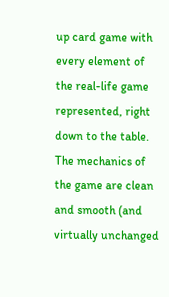up card game with every element of the real-life game represented, right down to the table. The mechanics of the game are clean and smooth (and virtually unchanged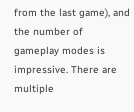from the last game), and the number of gameplay modes is impressive. There are multiple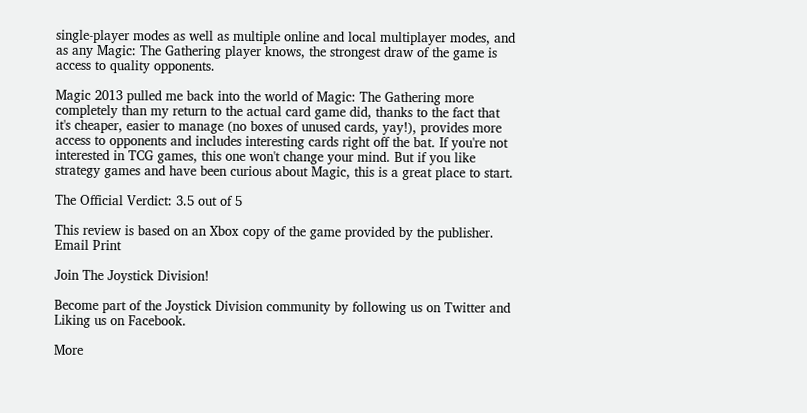single-player modes as well as multiple online and local multiplayer modes, and as any Magic: The Gathering player knows, the strongest draw of the game is access to quality opponents.

Magic 2013 pulled me back into the world of Magic: The Gathering more completely than my return to the actual card game did, thanks to the fact that it's cheaper, easier to manage (no boxes of unused cards, yay!), provides more access to opponents and includes interesting cards right off the bat. If you're not interested in TCG games, this one won't change your mind. But if you like strategy games and have been curious about Magic, this is a great place to start.

The Official Verdict: 3.5 out of 5

This review is based on an Xbox copy of the game provided by the publisher.
Email Print

Join The Joystick Division!

Become part of the Joystick Division community by following us on Twitter and Liking us on Facebook.

More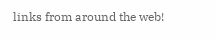links from around the web!